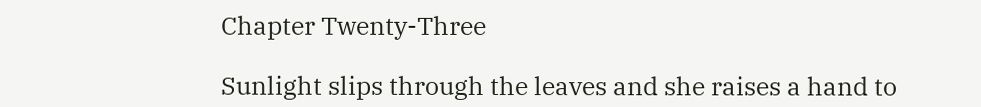Chapter Twenty-Three

Sunlight slips through the leaves and she raises a hand to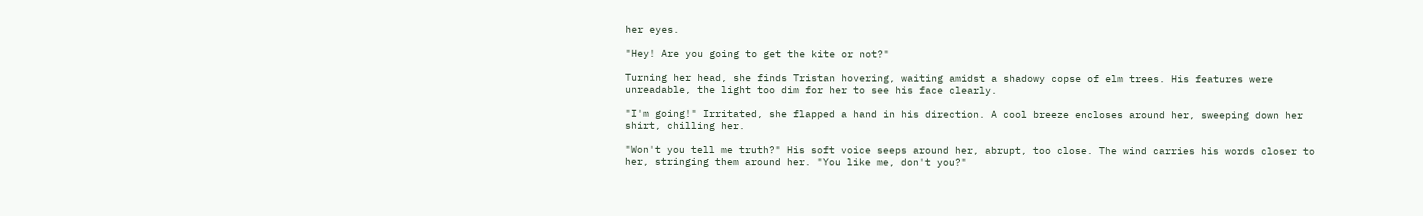her eyes.

"Hey! Are you going to get the kite or not?"

Turning her head, she finds Tristan hovering, waiting amidst a shadowy copse of elm trees. His features were unreadable, the light too dim for her to see his face clearly.

"I'm going!" Irritated, she flapped a hand in his direction. A cool breeze encloses around her, sweeping down her shirt, chilling her.

"Won't you tell me truth?" His soft voice seeps around her, abrupt, too close. The wind carries his words closer to her, stringing them around her. "You like me, don't you?"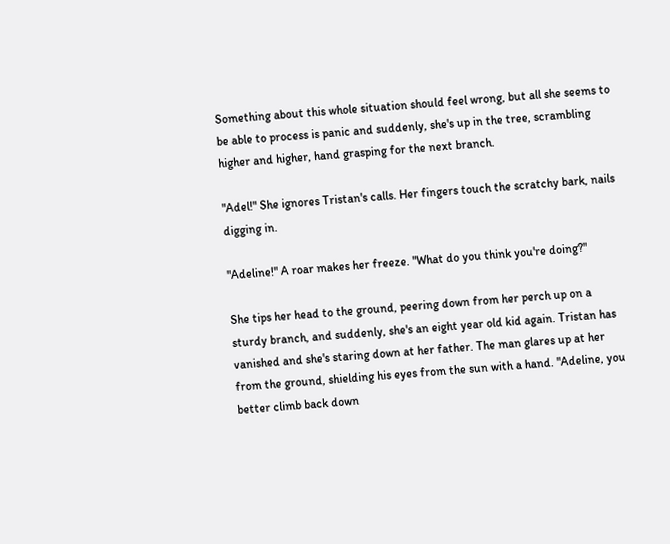Something about this whole situation should feel wrong, but all she seems to be able to process is panic and suddenly, she's up in the tree, scrambling higher and higher, hand grasping for the next branch.

"Adel!" She ignores Tristan's calls. Her fingers touch the scratchy bark, nails digging in.

"Adeline!" A roar makes her freeze. "What do you think you're doing?"

She tips her head to the ground, peering down from her perch up on a sturdy branch, and suddenly, she's an eight year old kid again. Tristan has vanished and she's staring down at her father. The man glares up at her from the ground, shielding his eyes from the sun with a hand. "Adeline, you better climb back down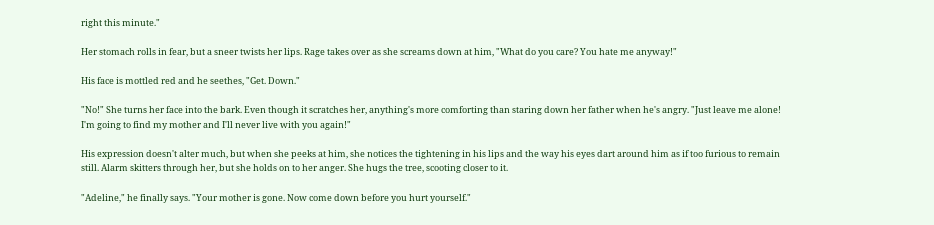right this minute."

Her stomach rolls in fear, but a sneer twists her lips. Rage takes over as she screams down at him, "What do you care? You hate me anyway!"

His face is mottled red and he seethes, "Get. Down."

"No!" She turns her face into the bark. Even though it scratches her, anything's more comforting than staring down her father when he's angry. "Just leave me alone! I'm going to find my mother and I'll never live with you again!"

His expression doesn't alter much, but when she peeks at him, she notices the tightening in his lips and the way his eyes dart around him as if too furious to remain still. Alarm skitters through her, but she holds on to her anger. She hugs the tree, scooting closer to it.

"Adeline," he finally says. "Your mother is gone. Now come down before you hurt yourself."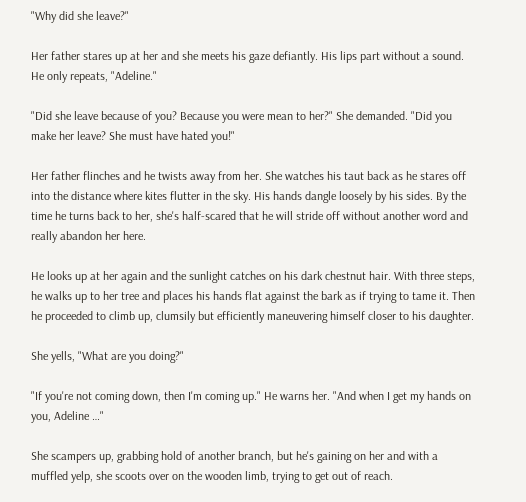"Why did she leave?"

Her father stares up at her and she meets his gaze defiantly. His lips part without a sound. He only repeats, "Adeline."

"Did she leave because of you? Because you were mean to her?" She demanded. "Did you make her leave? She must have hated you!"

Her father flinches and he twists away from her. She watches his taut back as he stares off into the distance where kites flutter in the sky. His hands dangle loosely by his sides. By the time he turns back to her, she's half-scared that he will stride off without another word and really abandon her here.

He looks up at her again and the sunlight catches on his dark chestnut hair. With three steps, he walks up to her tree and places his hands flat against the bark as if trying to tame it. Then he proceeded to climb up, clumsily but efficiently maneuvering himself closer to his daughter.

She yells, "What are you doing?"

"If you're not coming down, then I'm coming up." He warns her. "And when I get my hands on you, Adeline …"

She scampers up, grabbing hold of another branch, but he's gaining on her and with a muffled yelp, she scoots over on the wooden limb, trying to get out of reach.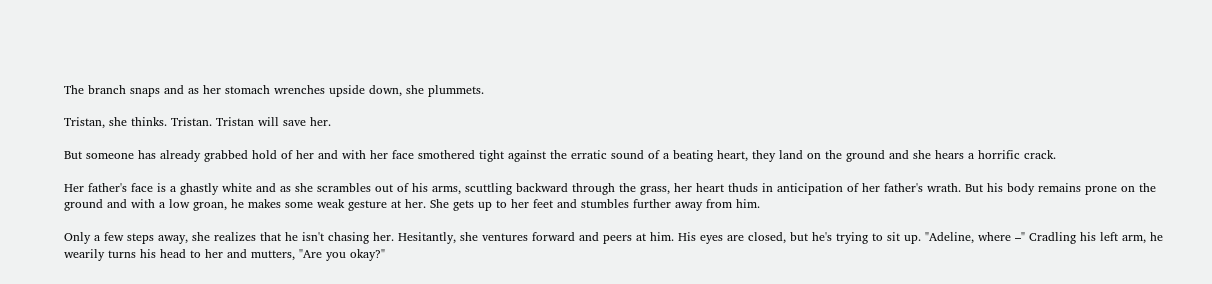The branch snaps and as her stomach wrenches upside down, she plummets.

Tristan, she thinks. Tristan. Tristan will save her.

But someone has already grabbed hold of her and with her face smothered tight against the erratic sound of a beating heart, they land on the ground and she hears a horrific crack.

Her father's face is a ghastly white and as she scrambles out of his arms, scuttling backward through the grass, her heart thuds in anticipation of her father's wrath. But his body remains prone on the ground and with a low groan, he makes some weak gesture at her. She gets up to her feet and stumbles further away from him.

Only a few steps away, she realizes that he isn't chasing her. Hesitantly, she ventures forward and peers at him. His eyes are closed, but he's trying to sit up. "Adeline, where –" Cradling his left arm, he wearily turns his head to her and mutters, "Are you okay?"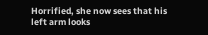Horrified, she now sees that his left arm looks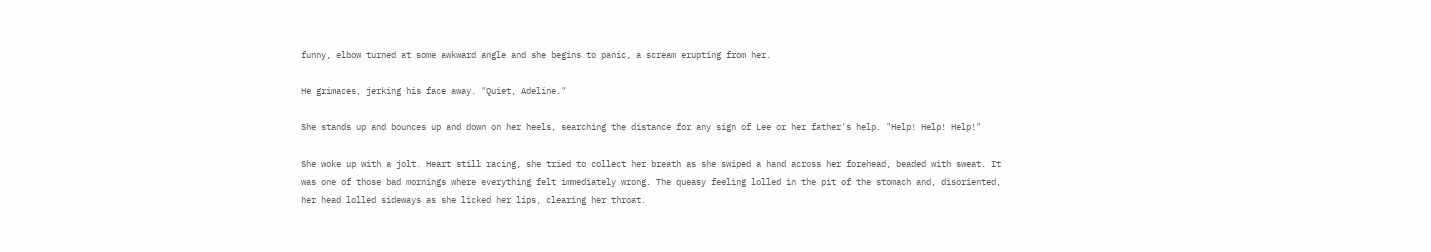funny, elbow turned at some awkward angle and she begins to panic, a scream erupting from her.

He grimaces, jerking his face away. "Quiet, Adeline."

She stands up and bounces up and down on her heels, searching the distance for any sign of Lee or her father's help. "Help! Help! Help!"

She woke up with a jolt. Heart still racing, she tried to collect her breath as she swiped a hand across her forehead, beaded with sweat. It was one of those bad mornings where everything felt immediately wrong. The queasy feeling lolled in the pit of the stomach and, disoriented, her head lolled sideways as she licked her lips, clearing her throat.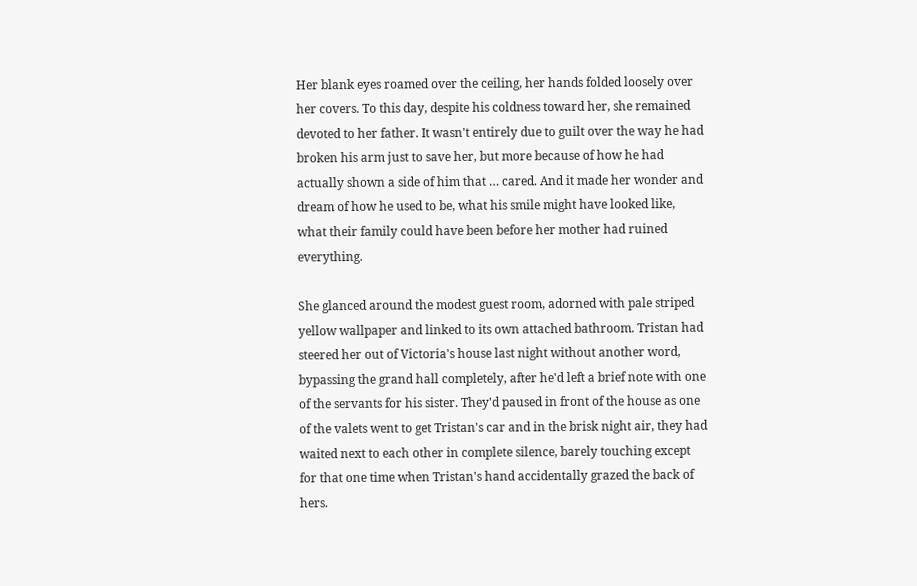Her blank eyes roamed over the ceiling, her hands folded loosely over her covers. To this day, despite his coldness toward her, she remained devoted to her father. It wasn't entirely due to guilt over the way he had broken his arm just to save her, but more because of how he had actually shown a side of him that … cared. And it made her wonder and dream of how he used to be, what his smile might have looked like, what their family could have been before her mother had ruined everything.

She glanced around the modest guest room, adorned with pale striped yellow wallpaper and linked to its own attached bathroom. Tristan had steered her out of Victoria's house last night without another word, bypassing the grand hall completely, after he'd left a brief note with one of the servants for his sister. They'd paused in front of the house as one of the valets went to get Tristan's car and in the brisk night air, they had waited next to each other in complete silence, barely touching except for that one time when Tristan's hand accidentally grazed the back of hers.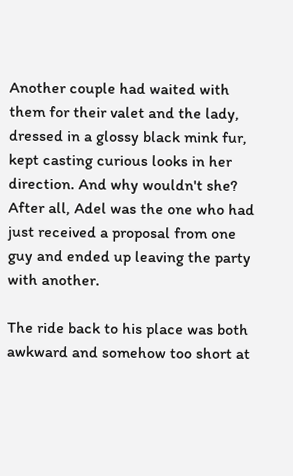Another couple had waited with them for their valet and the lady, dressed in a glossy black mink fur, kept casting curious looks in her direction. And why wouldn't she? After all, Adel was the one who had just received a proposal from one guy and ended up leaving the party with another.

The ride back to his place was both awkward and somehow too short at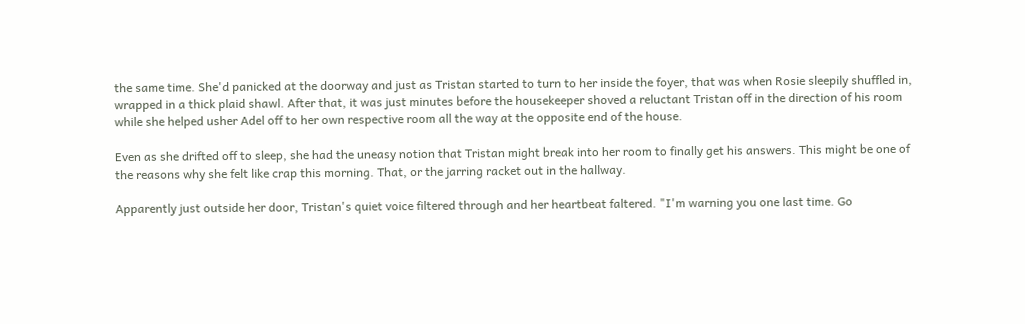the same time. She'd panicked at the doorway and just as Tristan started to turn to her inside the foyer, that was when Rosie sleepily shuffled in, wrapped in a thick plaid shawl. After that, it was just minutes before the housekeeper shoved a reluctant Tristan off in the direction of his room while she helped usher Adel off to her own respective room all the way at the opposite end of the house.

Even as she drifted off to sleep, she had the uneasy notion that Tristan might break into her room to finally get his answers. This might be one of the reasons why she felt like crap this morning. That, or the jarring racket out in the hallway.

Apparently just outside her door, Tristan's quiet voice filtered through and her heartbeat faltered. "I'm warning you one last time. Go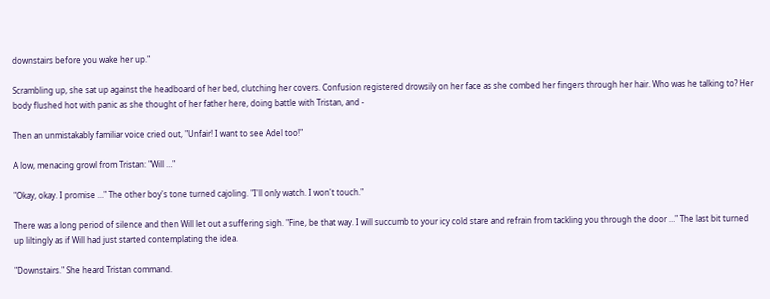downstairs before you wake her up."

Scrambling up, she sat up against the headboard of her bed, clutching her covers. Confusion registered drowsily on her face as she combed her fingers through her hair. Who was he talking to? Her body flushed hot with panic as she thought of her father here, doing battle with Tristan, and -

Then an unmistakably familiar voice cried out, "Unfair! I want to see Adel too!"

A low, menacing growl from Tristan: "Will …"

"Okay, okay. I promise …" The other boy's tone turned cajoling. "I'll only watch. I won't touch."

There was a long period of silence and then Will let out a suffering sigh. "Fine, be that way. I will succumb to your icy cold stare and refrain from tackling you through the door …" The last bit turned up liltingly as if Will had just started contemplating the idea.

"Downstairs." She heard Tristan command.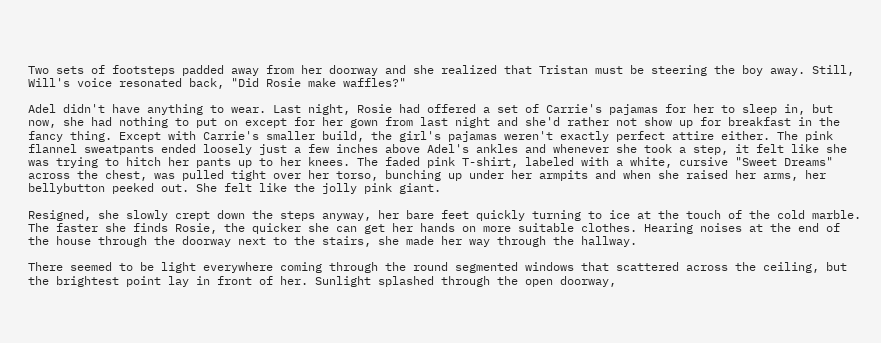Two sets of footsteps padded away from her doorway and she realized that Tristan must be steering the boy away. Still, Will's voice resonated back, "Did Rosie make waffles?"

Adel didn't have anything to wear. Last night, Rosie had offered a set of Carrie's pajamas for her to sleep in, but now, she had nothing to put on except for her gown from last night and she'd rather not show up for breakfast in the fancy thing. Except with Carrie's smaller build, the girl's pajamas weren't exactly perfect attire either. The pink flannel sweatpants ended loosely just a few inches above Adel's ankles and whenever she took a step, it felt like she was trying to hitch her pants up to her knees. The faded pink T-shirt, labeled with a white, cursive "Sweet Dreams" across the chest, was pulled tight over her torso, bunching up under her armpits and when she raised her arms, her bellybutton peeked out. She felt like the jolly pink giant.

Resigned, she slowly crept down the steps anyway, her bare feet quickly turning to ice at the touch of the cold marble. The faster she finds Rosie, the quicker she can get her hands on more suitable clothes. Hearing noises at the end of the house through the doorway next to the stairs, she made her way through the hallway.

There seemed to be light everywhere coming through the round segmented windows that scattered across the ceiling, but the brightest point lay in front of her. Sunlight splashed through the open doorway,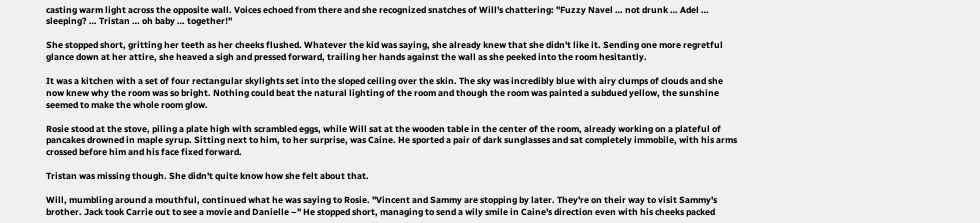casting warm light across the opposite wall. Voices echoed from there and she recognized snatches of Will's chattering: "Fuzzy Navel … not drunk … Adel … sleeping? … Tristan … oh baby … together!"

She stopped short, gritting her teeth as her cheeks flushed. Whatever the kid was saying, she already knew that she didn't like it. Sending one more regretful glance down at her attire, she heaved a sigh and pressed forward, trailing her hands against the wall as she peeked into the room hesitantly.

It was a kitchen with a set of four rectangular skylights set into the sloped ceiling over the skin. The sky was incredibly blue with airy clumps of clouds and she now knew why the room was so bright. Nothing could beat the natural lighting of the room and though the room was painted a subdued yellow, the sunshine seemed to make the whole room glow.

Rosie stood at the stove, piling a plate high with scrambled eggs, while Will sat at the wooden table in the center of the room, already working on a plateful of pancakes drowned in maple syrup. Sitting next to him, to her surprise, was Caine. He sported a pair of dark sunglasses and sat completely immobile, with his arms crossed before him and his face fixed forward.

Tristan was missing though. She didn't quite know how she felt about that.

Will, mumbling around a mouthful, continued what he was saying to Rosie. "Vincent and Sammy are stopping by later. They're on their way to visit Sammy's brother. Jack took Carrie out to see a movie and Danielle –" He stopped short, managing to send a wily smile in Caine's direction even with his cheeks packed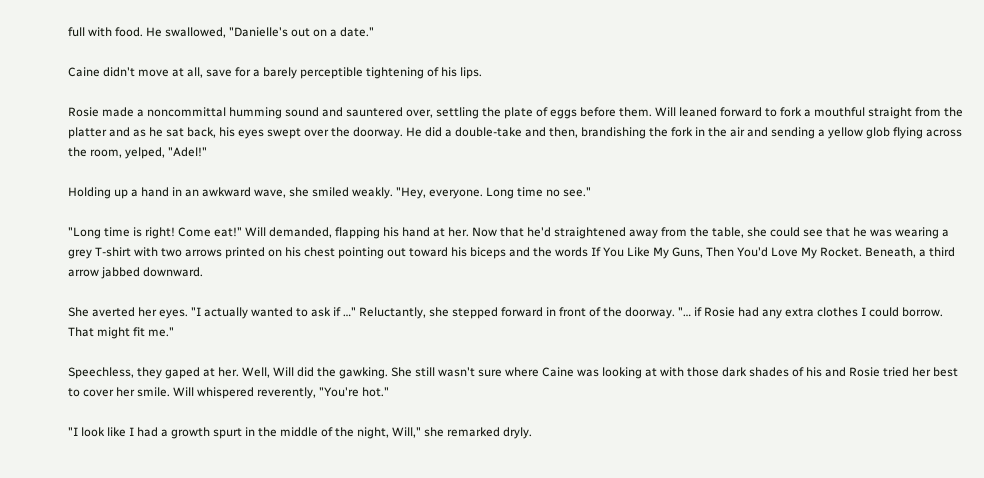full with food. He swallowed, "Danielle's out on a date."

Caine didn't move at all, save for a barely perceptible tightening of his lips.

Rosie made a noncommittal humming sound and sauntered over, settling the plate of eggs before them. Will leaned forward to fork a mouthful straight from the platter and as he sat back, his eyes swept over the doorway. He did a double-take and then, brandishing the fork in the air and sending a yellow glob flying across the room, yelped, "Adel!"

Holding up a hand in an awkward wave, she smiled weakly. "Hey, everyone. Long time no see."

"Long time is right! Come eat!" Will demanded, flapping his hand at her. Now that he'd straightened away from the table, she could see that he was wearing a grey T-shirt with two arrows printed on his chest pointing out toward his biceps and the words If You Like My Guns, Then You'd Love My Rocket. Beneath, a third arrow jabbed downward.

She averted her eyes. "I actually wanted to ask if …" Reluctantly, she stepped forward in front of the doorway. "… if Rosie had any extra clothes I could borrow. That might fit me."

Speechless, they gaped at her. Well, Will did the gawking. She still wasn't sure where Caine was looking at with those dark shades of his and Rosie tried her best to cover her smile. Will whispered reverently, "You're hot."

"I look like I had a growth spurt in the middle of the night, Will," she remarked dryly.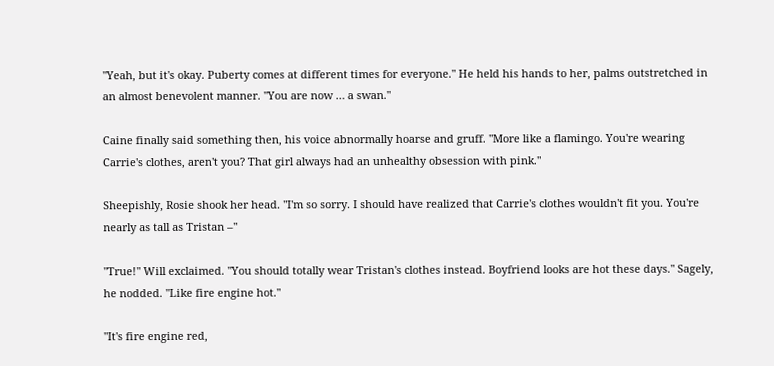"Yeah, but it's okay. Puberty comes at different times for everyone." He held his hands to her, palms outstretched in an almost benevolent manner. "You are now … a swan."

Caine finally said something then, his voice abnormally hoarse and gruff. "More like a flamingo. You're wearing Carrie's clothes, aren't you? That girl always had an unhealthy obsession with pink."

Sheepishly, Rosie shook her head. "I'm so sorry. I should have realized that Carrie's clothes wouldn't fit you. You're nearly as tall as Tristan –"

"True!" Will exclaimed. "You should totally wear Tristan's clothes instead. Boyfriend looks are hot these days." Sagely, he nodded. "Like fire engine hot."

"It's fire engine red,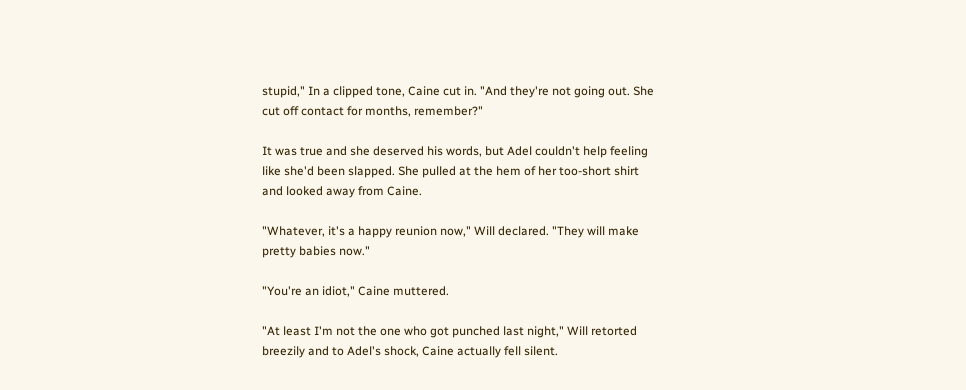stupid," In a clipped tone, Caine cut in. "And they're not going out. She cut off contact for months, remember?"

It was true and she deserved his words, but Adel couldn't help feeling like she'd been slapped. She pulled at the hem of her too-short shirt and looked away from Caine.

"Whatever, it's a happy reunion now," Will declared. "They will make pretty babies now."

"You're an idiot," Caine muttered.

"At least I'm not the one who got punched last night," Will retorted breezily and to Adel's shock, Caine actually fell silent.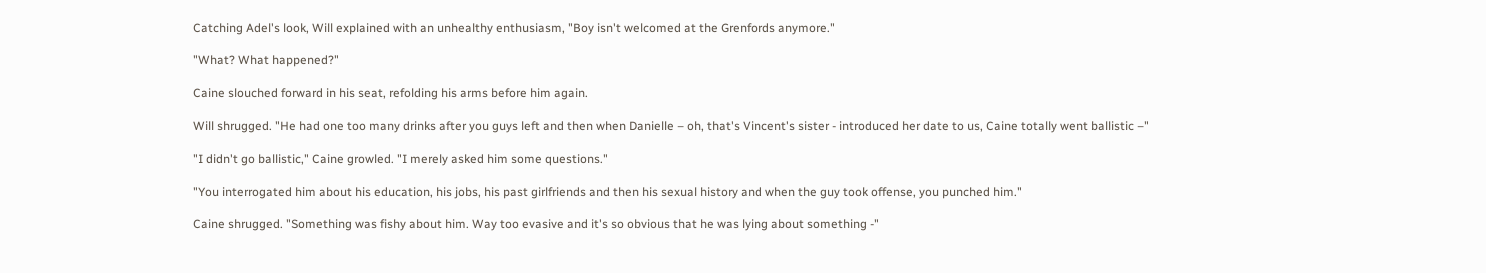Catching Adel's look, Will explained with an unhealthy enthusiasm, "Boy isn't welcomed at the Grenfords anymore."

"What? What happened?"

Caine slouched forward in his seat, refolding his arms before him again.

Will shrugged. "He had one too many drinks after you guys left and then when Danielle – oh, that's Vincent's sister - introduced her date to us, Caine totally went ballistic –"

"I didn't go ballistic," Caine growled. "I merely asked him some questions."

"You interrogated him about his education, his jobs, his past girlfriends and then his sexual history and when the guy took offense, you punched him."

Caine shrugged. "Something was fishy about him. Way too evasive and it's so obvious that he was lying about something -"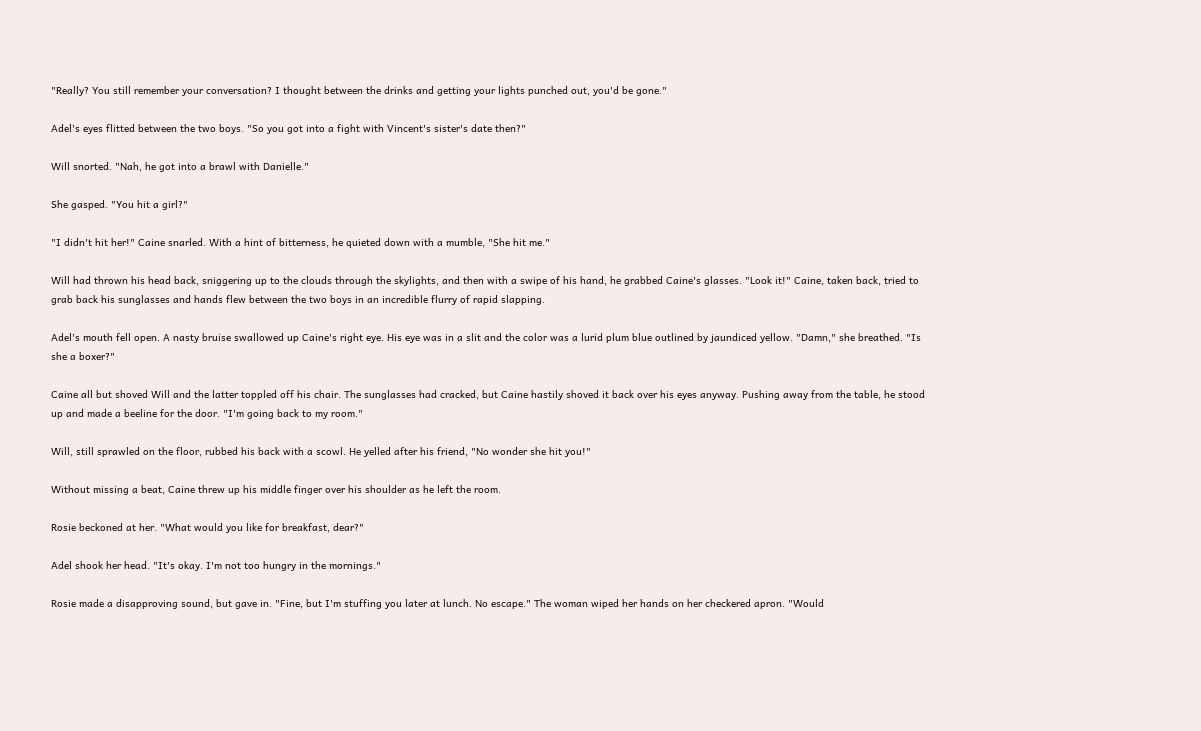"Really? You still remember your conversation? I thought between the drinks and getting your lights punched out, you'd be gone."

Adel's eyes flitted between the two boys. "So you got into a fight with Vincent's sister's date then?"

Will snorted. "Nah, he got into a brawl with Danielle."

She gasped. "You hit a girl?"

"I didn't hit her!" Caine snarled. With a hint of bitterness, he quieted down with a mumble, "She hit me."

Will had thrown his head back, sniggering up to the clouds through the skylights, and then with a swipe of his hand, he grabbed Caine's glasses. "Look it!" Caine, taken back, tried to grab back his sunglasses and hands flew between the two boys in an incredible flurry of rapid slapping.

Adel's mouth fell open. A nasty bruise swallowed up Caine's right eye. His eye was in a slit and the color was a lurid plum blue outlined by jaundiced yellow. "Damn," she breathed. "Is she a boxer?"

Caine all but shoved Will and the latter toppled off his chair. The sunglasses had cracked, but Caine hastily shoved it back over his eyes anyway. Pushing away from the table, he stood up and made a beeline for the door. "I'm going back to my room."

Will, still sprawled on the floor, rubbed his back with a scowl. He yelled after his friend, "No wonder she hit you!"

Without missing a beat, Caine threw up his middle finger over his shoulder as he left the room.

Rosie beckoned at her. "What would you like for breakfast, dear?"

Adel shook her head. "It's okay. I'm not too hungry in the mornings."

Rosie made a disapproving sound, but gave in. "Fine, but I'm stuffing you later at lunch. No escape." The woman wiped her hands on her checkered apron. "Would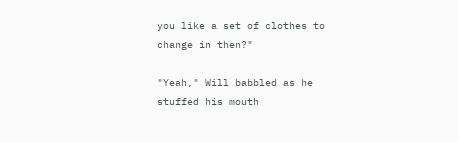you like a set of clothes to change in then?"

"Yeah," Will babbled as he stuffed his mouth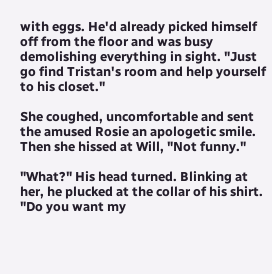with eggs. He'd already picked himself off from the floor and was busy demolishing everything in sight. "Just go find Tristan's room and help yourself to his closet."

She coughed, uncomfortable and sent the amused Rosie an apologetic smile. Then she hissed at Will, "Not funny."

"What?" His head turned. Blinking at her, he plucked at the collar of his shirt. "Do you want my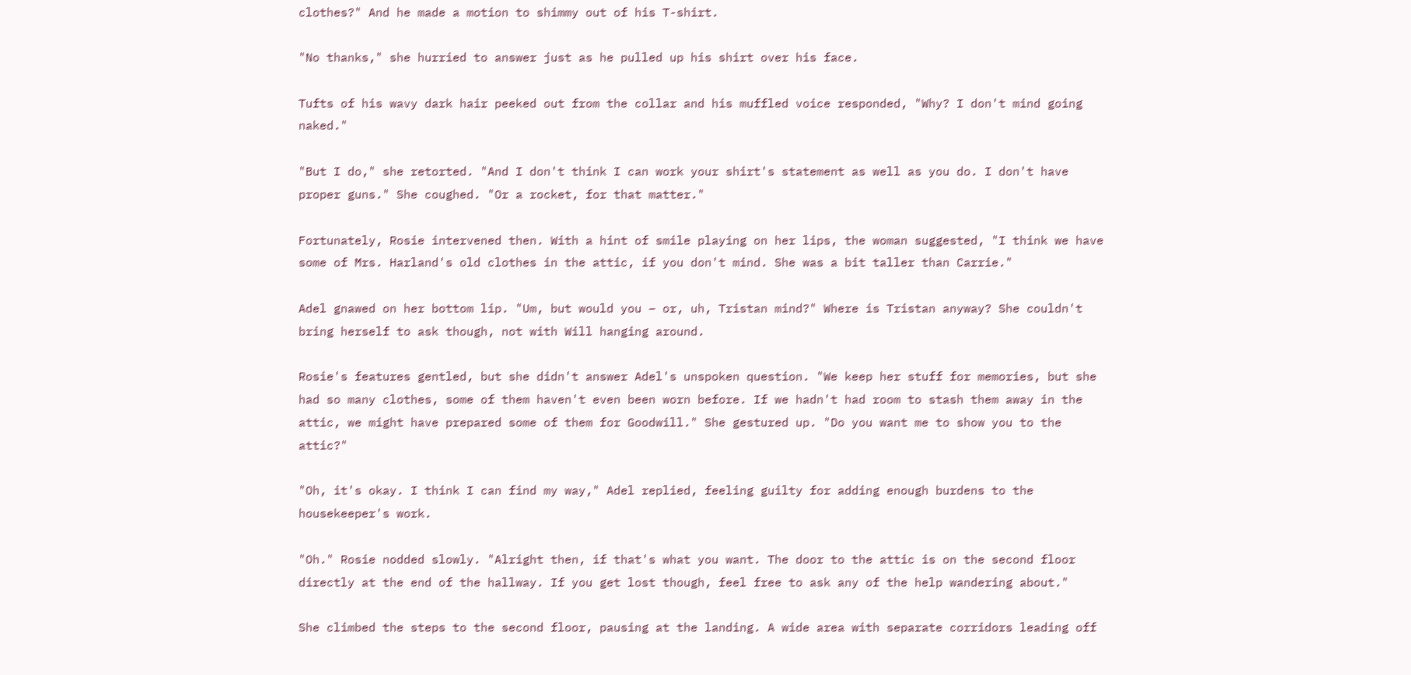clothes?" And he made a motion to shimmy out of his T-shirt.

"No thanks," she hurried to answer just as he pulled up his shirt over his face.

Tufts of his wavy dark hair peeked out from the collar and his muffled voice responded, "Why? I don't mind going naked."

"But I do," she retorted. "And I don't think I can work your shirt's statement as well as you do. I don't have proper guns." She coughed. "Or a rocket, for that matter."

Fortunately, Rosie intervened then. With a hint of smile playing on her lips, the woman suggested, "I think we have some of Mrs. Harland's old clothes in the attic, if you don't mind. She was a bit taller than Carrie."

Adel gnawed on her bottom lip. "Um, but would you – or, uh, Tristan mind?" Where is Tristan anyway? She couldn't bring herself to ask though, not with Will hanging around.

Rosie's features gentled, but she didn't answer Adel's unspoken question. "We keep her stuff for memories, but she had so many clothes, some of them haven't even been worn before. If we hadn't had room to stash them away in the attic, we might have prepared some of them for Goodwill." She gestured up. "Do you want me to show you to the attic?"

"Oh, it's okay. I think I can find my way," Adel replied, feeling guilty for adding enough burdens to the housekeeper's work.

"Oh." Rosie nodded slowly. "Alright then, if that's what you want. The door to the attic is on the second floor directly at the end of the hallway. If you get lost though, feel free to ask any of the help wandering about."

She climbed the steps to the second floor, pausing at the landing. A wide area with separate corridors leading off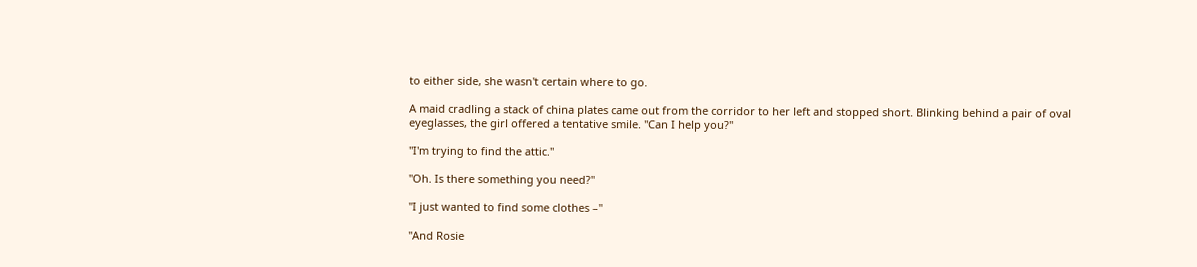to either side, she wasn't certain where to go.

A maid cradling a stack of china plates came out from the corridor to her left and stopped short. Blinking behind a pair of oval eyeglasses, the girl offered a tentative smile. "Can I help you?"

"I'm trying to find the attic."

"Oh. Is there something you need?"

"I just wanted to find some clothes –"

"And Rosie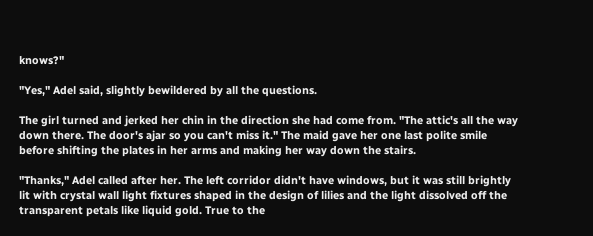knows?"

"Yes," Adel said, slightly bewildered by all the questions.

The girl turned and jerked her chin in the direction she had come from. "The attic's all the way down there. The door's ajar so you can't miss it." The maid gave her one last polite smile before shifting the plates in her arms and making her way down the stairs.

"Thanks," Adel called after her. The left corridor didn't have windows, but it was still brightly lit with crystal wall light fixtures shaped in the design of lilies and the light dissolved off the transparent petals like liquid gold. True to the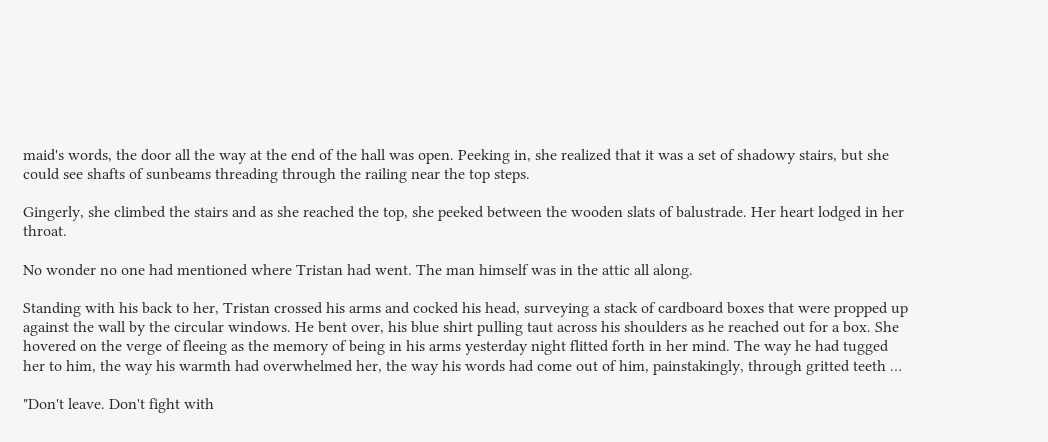maid's words, the door all the way at the end of the hall was open. Peeking in, she realized that it was a set of shadowy stairs, but she could see shafts of sunbeams threading through the railing near the top steps.

Gingerly, she climbed the stairs and as she reached the top, she peeked between the wooden slats of balustrade. Her heart lodged in her throat.

No wonder no one had mentioned where Tristan had went. The man himself was in the attic all along.

Standing with his back to her, Tristan crossed his arms and cocked his head, surveying a stack of cardboard boxes that were propped up against the wall by the circular windows. He bent over, his blue shirt pulling taut across his shoulders as he reached out for a box. She hovered on the verge of fleeing as the memory of being in his arms yesterday night flitted forth in her mind. The way he had tugged her to him, the way his warmth had overwhelmed her, the way his words had come out of him, painstakingly, through gritted teeth …

"Don't leave. Don't fight with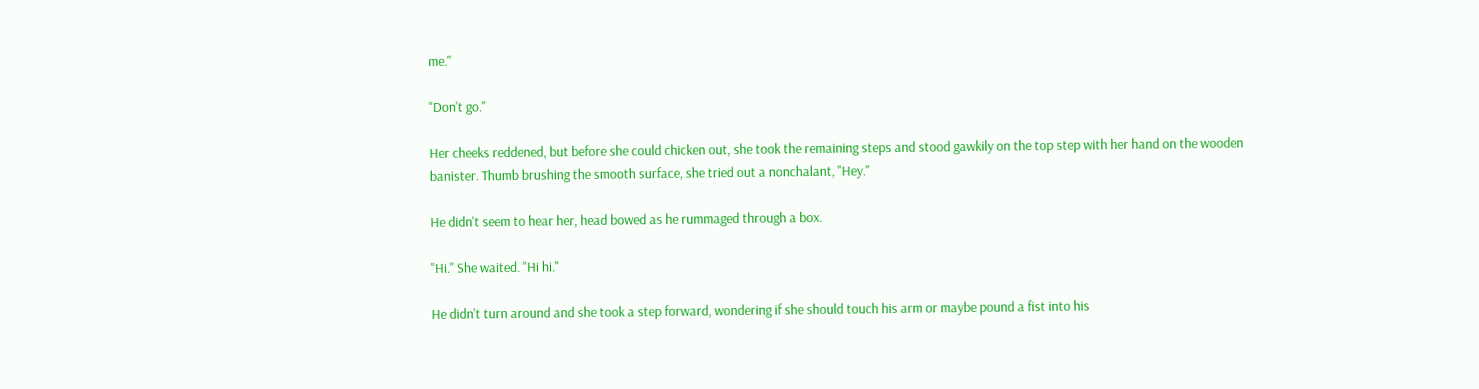me."

"Don't go."

Her cheeks reddened, but before she could chicken out, she took the remaining steps and stood gawkily on the top step with her hand on the wooden banister. Thumb brushing the smooth surface, she tried out a nonchalant, "Hey."

He didn't seem to hear her, head bowed as he rummaged through a box.

"Hi." She waited. "Hi hi."

He didn't turn around and she took a step forward, wondering if she should touch his arm or maybe pound a fist into his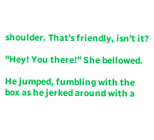shoulder. That's friendly, isn't it?

"Hey! You there!" She bellowed.

He jumped, fumbling with the box as he jerked around with a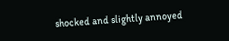shocked and slightly annoyed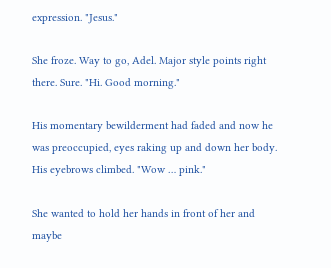expression. "Jesus."

She froze. Way to go, Adel. Major style points right there. Sure. "Hi. Good morning."

His momentary bewilderment had faded and now he was preoccupied, eyes raking up and down her body. His eyebrows climbed. "Wow … pink."

She wanted to hold her hands in front of her and maybe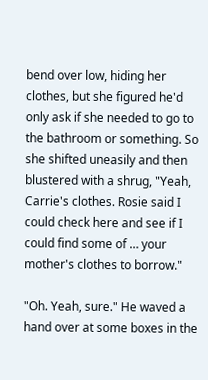bend over low, hiding her clothes, but she figured he'd only ask if she needed to go to the bathroom or something. So she shifted uneasily and then blustered with a shrug, "Yeah, Carrie's clothes. Rosie said I could check here and see if I could find some of … your mother's clothes to borrow."

"Oh. Yeah, sure." He waved a hand over at some boxes in the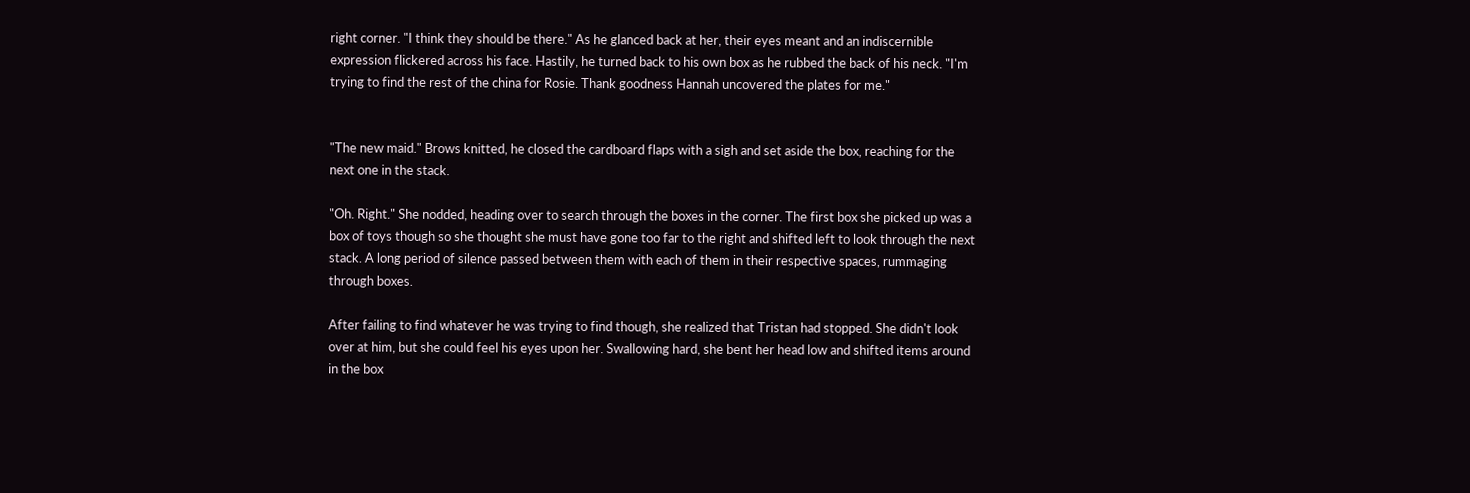right corner. "I think they should be there." As he glanced back at her, their eyes meant and an indiscernible expression flickered across his face. Hastily, he turned back to his own box as he rubbed the back of his neck. "I'm trying to find the rest of the china for Rosie. Thank goodness Hannah uncovered the plates for me."


"The new maid." Brows knitted, he closed the cardboard flaps with a sigh and set aside the box, reaching for the next one in the stack.

"Oh. Right." She nodded, heading over to search through the boxes in the corner. The first box she picked up was a box of toys though so she thought she must have gone too far to the right and shifted left to look through the next stack. A long period of silence passed between them with each of them in their respective spaces, rummaging through boxes.

After failing to find whatever he was trying to find though, she realized that Tristan had stopped. She didn't look over at him, but she could feel his eyes upon her. Swallowing hard, she bent her head low and shifted items around in the box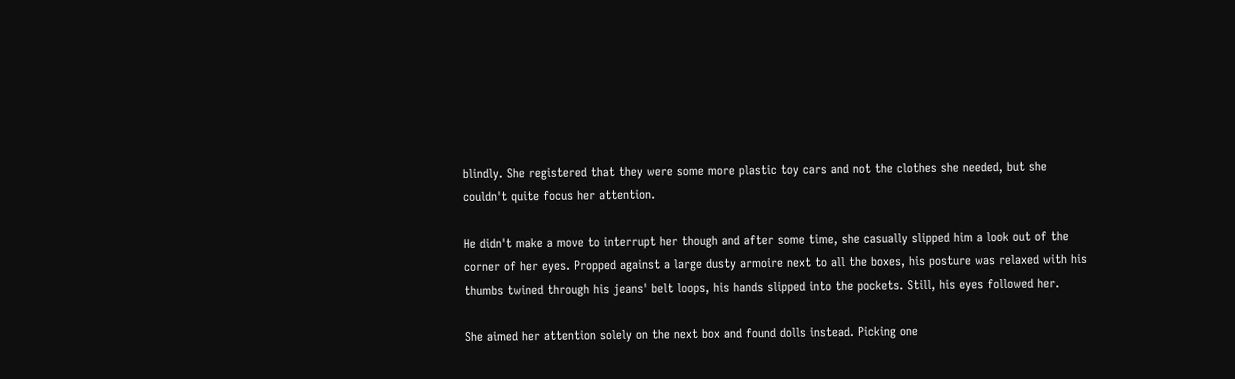blindly. She registered that they were some more plastic toy cars and not the clothes she needed, but she couldn't quite focus her attention.

He didn't make a move to interrupt her though and after some time, she casually slipped him a look out of the corner of her eyes. Propped against a large dusty armoire next to all the boxes, his posture was relaxed with his thumbs twined through his jeans' belt loops, his hands slipped into the pockets. Still, his eyes followed her.

She aimed her attention solely on the next box and found dolls instead. Picking one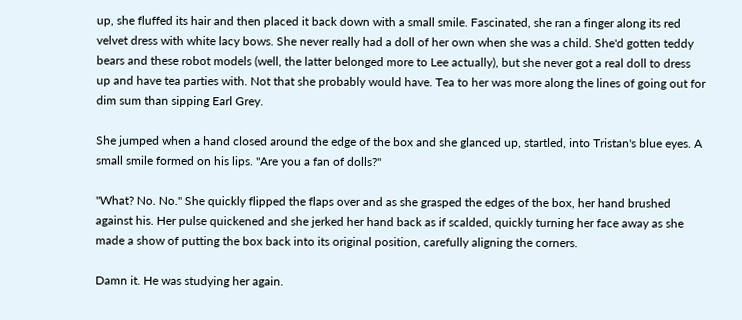up, she fluffed its hair and then placed it back down with a small smile. Fascinated, she ran a finger along its red velvet dress with white lacy bows. She never really had a doll of her own when she was a child. She'd gotten teddy bears and these robot models (well, the latter belonged more to Lee actually), but she never got a real doll to dress up and have tea parties with. Not that she probably would have. Tea to her was more along the lines of going out for dim sum than sipping Earl Grey.

She jumped when a hand closed around the edge of the box and she glanced up, startled, into Tristan's blue eyes. A small smile formed on his lips. "Are you a fan of dolls?"

"What? No. No." She quickly flipped the flaps over and as she grasped the edges of the box, her hand brushed against his. Her pulse quickened and she jerked her hand back as if scalded, quickly turning her face away as she made a show of putting the box back into its original position, carefully aligning the corners.

Damn it. He was studying her again.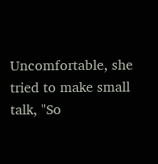Uncomfortable, she tried to make small talk, "So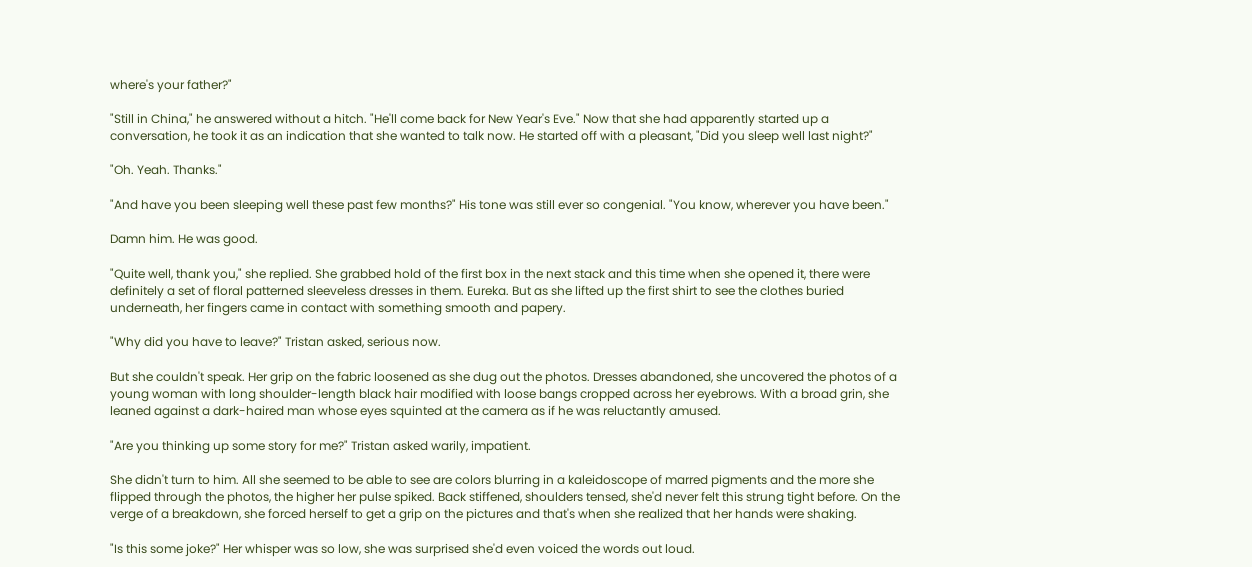where's your father?"

"Still in China," he answered without a hitch. "He'll come back for New Year's Eve." Now that she had apparently started up a conversation, he took it as an indication that she wanted to talk now. He started off with a pleasant, "Did you sleep well last night?"

"Oh. Yeah. Thanks."

"And have you been sleeping well these past few months?" His tone was still ever so congenial. "You know, wherever you have been."

Damn him. He was good.

"Quite well, thank you," she replied. She grabbed hold of the first box in the next stack and this time when she opened it, there were definitely a set of floral patterned sleeveless dresses in them. Eureka. But as she lifted up the first shirt to see the clothes buried underneath, her fingers came in contact with something smooth and papery.

"Why did you have to leave?" Tristan asked, serious now.

But she couldn't speak. Her grip on the fabric loosened as she dug out the photos. Dresses abandoned, she uncovered the photos of a young woman with long shoulder-length black hair modified with loose bangs cropped across her eyebrows. With a broad grin, she leaned against a dark-haired man whose eyes squinted at the camera as if he was reluctantly amused.

"Are you thinking up some story for me?" Tristan asked warily, impatient.

She didn't turn to him. All she seemed to be able to see are colors blurring in a kaleidoscope of marred pigments and the more she flipped through the photos, the higher her pulse spiked. Back stiffened, shoulders tensed, she'd never felt this strung tight before. On the verge of a breakdown, she forced herself to get a grip on the pictures and that's when she realized that her hands were shaking.

"Is this some joke?" Her whisper was so low, she was surprised she'd even voiced the words out loud.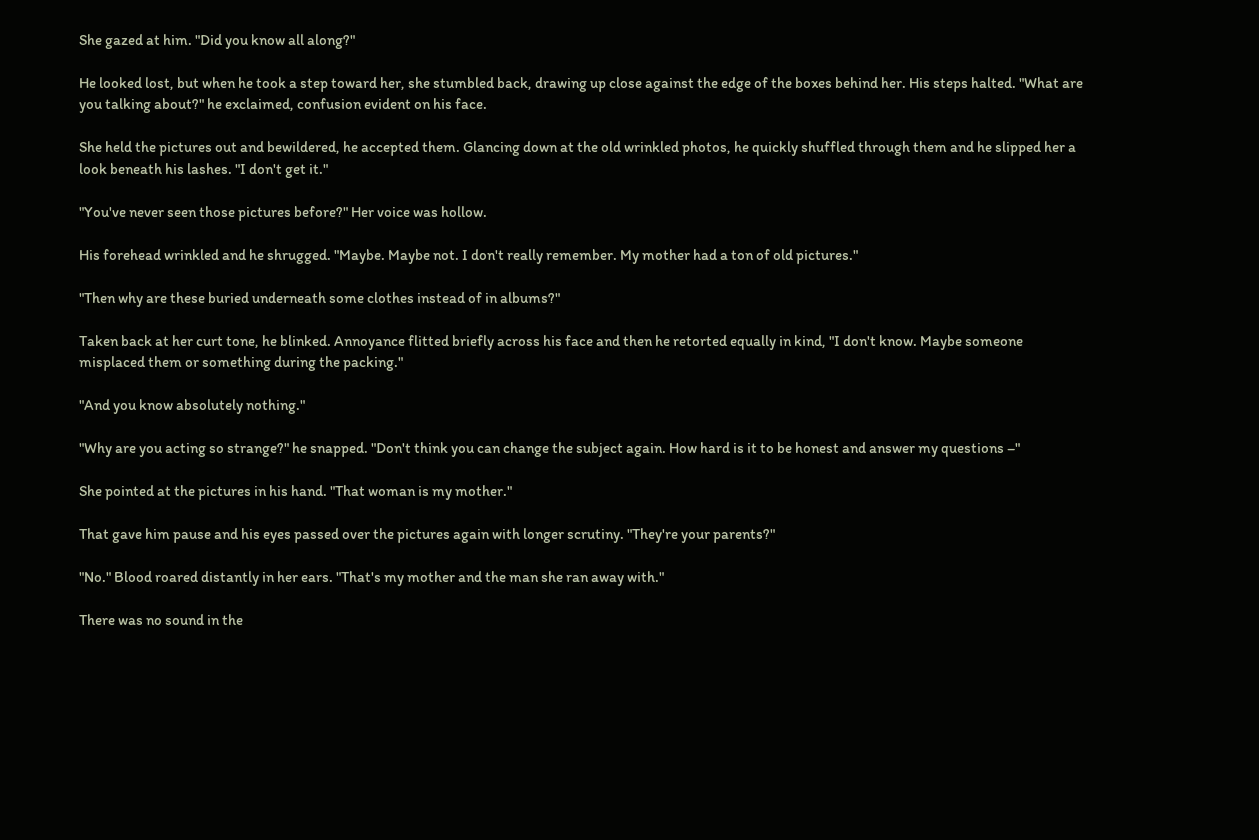She gazed at him. "Did you know all along?"

He looked lost, but when he took a step toward her, she stumbled back, drawing up close against the edge of the boxes behind her. His steps halted. "What are you talking about?" he exclaimed, confusion evident on his face.

She held the pictures out and bewildered, he accepted them. Glancing down at the old wrinkled photos, he quickly shuffled through them and he slipped her a look beneath his lashes. "I don't get it."

"You've never seen those pictures before?" Her voice was hollow.

His forehead wrinkled and he shrugged. "Maybe. Maybe not. I don't really remember. My mother had a ton of old pictures."

"Then why are these buried underneath some clothes instead of in albums?"

Taken back at her curt tone, he blinked. Annoyance flitted briefly across his face and then he retorted equally in kind, "I don't know. Maybe someone misplaced them or something during the packing."

"And you know absolutely nothing."

"Why are you acting so strange?" he snapped. "Don't think you can change the subject again. How hard is it to be honest and answer my questions –"

She pointed at the pictures in his hand. "That woman is my mother."

That gave him pause and his eyes passed over the pictures again with longer scrutiny. "They're your parents?"

"No." Blood roared distantly in her ears. "That's my mother and the man she ran away with."

There was no sound in the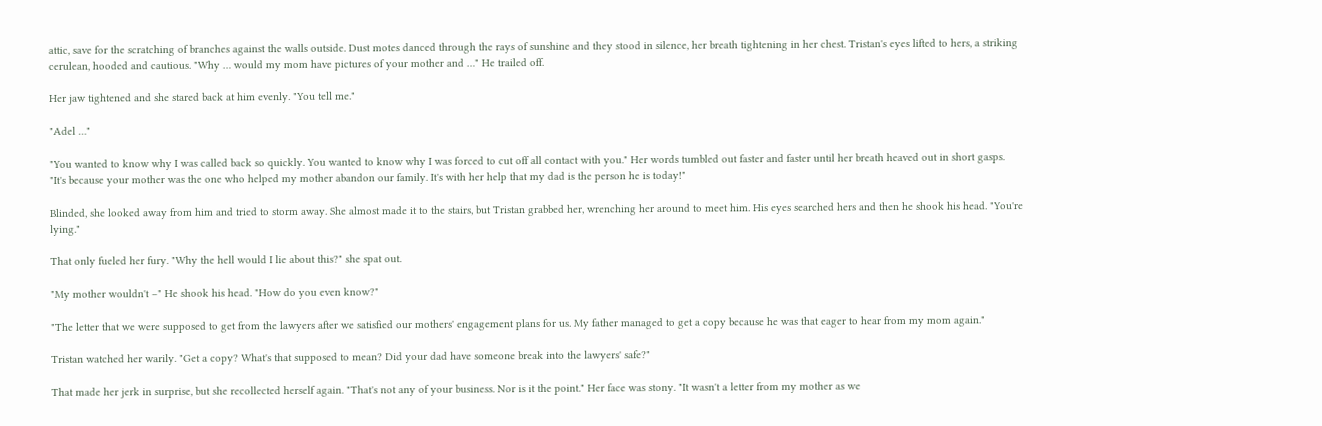attic, save for the scratching of branches against the walls outside. Dust motes danced through the rays of sunshine and they stood in silence, her breath tightening in her chest. Tristan's eyes lifted to hers, a striking cerulean, hooded and cautious. "Why … would my mom have pictures of your mother and …" He trailed off.

Her jaw tightened and she stared back at him evenly. "You tell me."

"Adel …"

"You wanted to know why I was called back so quickly. You wanted to know why I was forced to cut off all contact with you." Her words tumbled out faster and faster until her breath heaved out in short gasps. "It's because your mother was the one who helped my mother abandon our family. It's with her help that my dad is the person he is today!"

Blinded, she looked away from him and tried to storm away. She almost made it to the stairs, but Tristan grabbed her, wrenching her around to meet him. His eyes searched hers and then he shook his head. "You're lying."

That only fueled her fury. "Why the hell would I lie about this?" she spat out.

"My mother wouldn't –" He shook his head. "How do you even know?"

"The letter that we were supposed to get from the lawyers after we satisfied our mothers' engagement plans for us. My father managed to get a copy because he was that eager to hear from my mom again."

Tristan watched her warily. "Get a copy? What's that supposed to mean? Did your dad have someone break into the lawyers' safe?"

That made her jerk in surprise, but she recollected herself again. "That's not any of your business. Nor is it the point." Her face was stony. "It wasn't a letter from my mother as we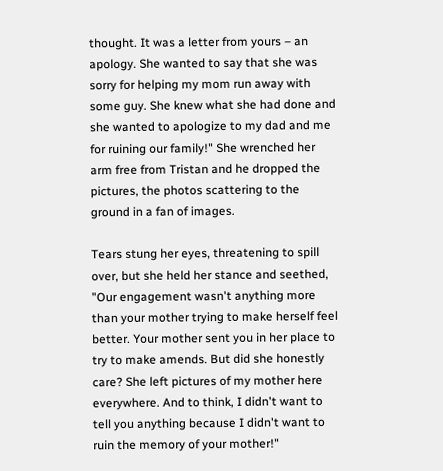thought. It was a letter from yours – an apology. She wanted to say that she was sorry for helping my mom run away with some guy. She knew what she had done and she wanted to apologize to my dad and me for ruining our family!" She wrenched her arm free from Tristan and he dropped the pictures, the photos scattering to the ground in a fan of images.

Tears stung her eyes, threatening to spill over, but she held her stance and seethed, "Our engagement wasn't anything more than your mother trying to make herself feel better. Your mother sent you in her place to try to make amends. But did she honestly care? She left pictures of my mother here everywhere. And to think, I didn't want to tell you anything because I didn't want to ruin the memory of your mother!"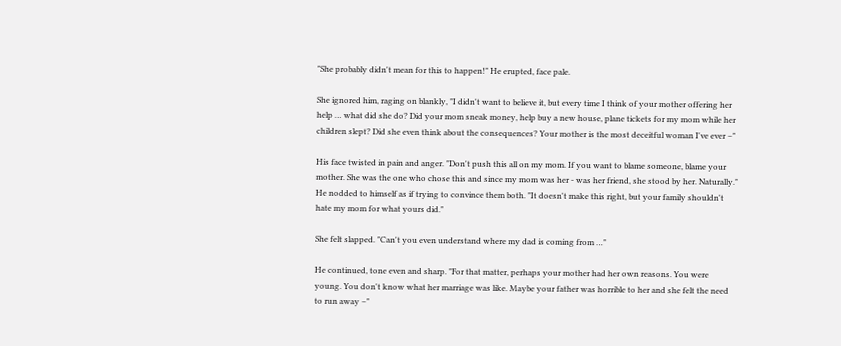"She probably didn't mean for this to happen!" He erupted, face pale.

She ignored him, raging on blankly, "I didn't want to believe it, but every time I think of your mother offering her help … what did she do? Did your mom sneak money, help buy a new house, plane tickets for my mom while her children slept? Did she even think about the consequences? Your mother is the most deceitful woman I've ever –"

His face twisted in pain and anger. "Don't push this all on my mom. If you want to blame someone, blame your mother. She was the one who chose this and since my mom was her - was her friend, she stood by her. Naturally." He nodded to himself as if trying to convince them both. "It doesn't make this right, but your family shouldn't hate my mom for what yours did."

She felt slapped. "Can't you even understand where my dad is coming from …"

He continued, tone even and sharp. "For that matter, perhaps your mother had her own reasons. You were young. You don't know what her marriage was like. Maybe your father was horrible to her and she felt the need to run away –"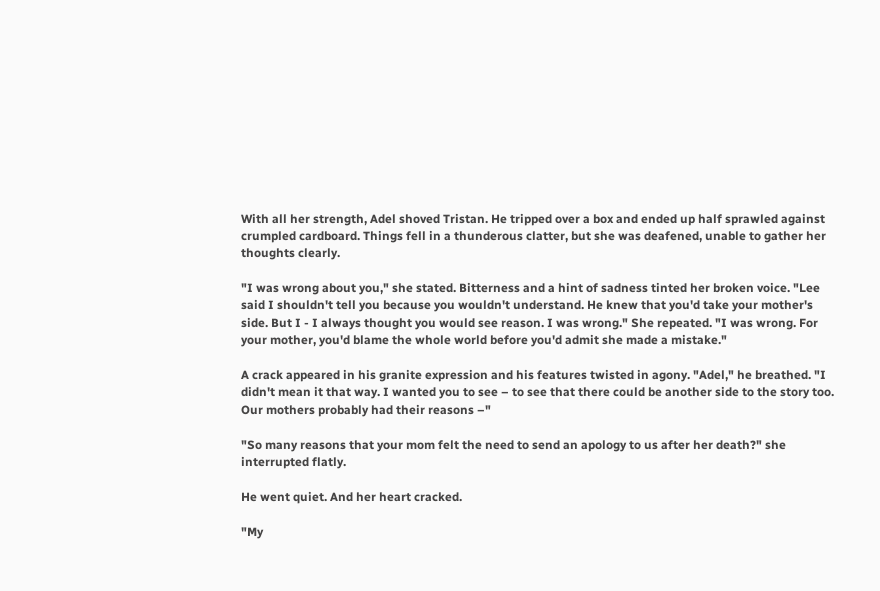With all her strength, Adel shoved Tristan. He tripped over a box and ended up half sprawled against crumpled cardboard. Things fell in a thunderous clatter, but she was deafened, unable to gather her thoughts clearly.

"I was wrong about you," she stated. Bitterness and a hint of sadness tinted her broken voice. "Lee said I shouldn't tell you because you wouldn't understand. He knew that you'd take your mother's side. But I - I always thought you would see reason. I was wrong." She repeated. "I was wrong. For your mother, you'd blame the whole world before you'd admit she made a mistake."

A crack appeared in his granite expression and his features twisted in agony. "Adel," he breathed. "I didn't mean it that way. I wanted you to see – to see that there could be another side to the story too. Our mothers probably had their reasons –"

"So many reasons that your mom felt the need to send an apology to us after her death?" she interrupted flatly.

He went quiet. And her heart cracked.

"My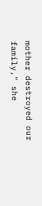mother destroyed our family," she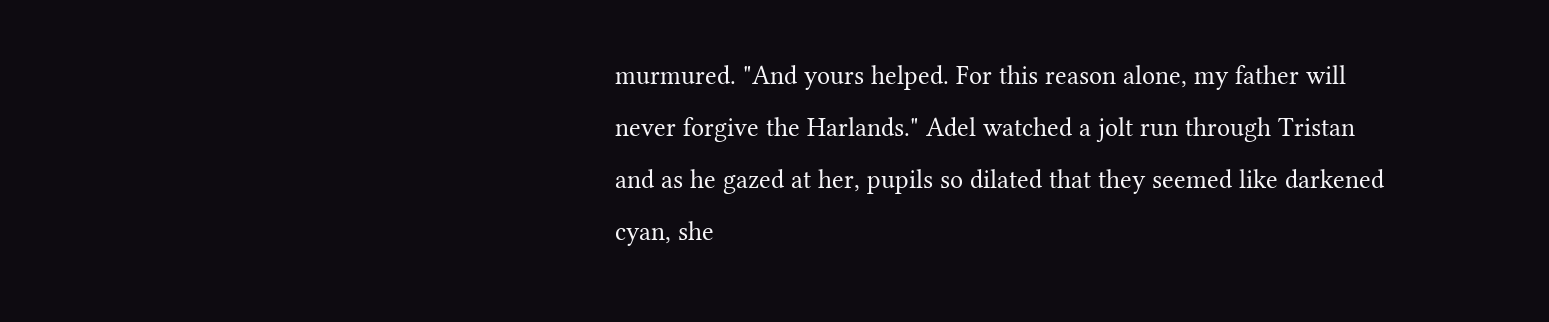murmured. "And yours helped. For this reason alone, my father will never forgive the Harlands." Adel watched a jolt run through Tristan and as he gazed at her, pupils so dilated that they seemed like darkened cyan, she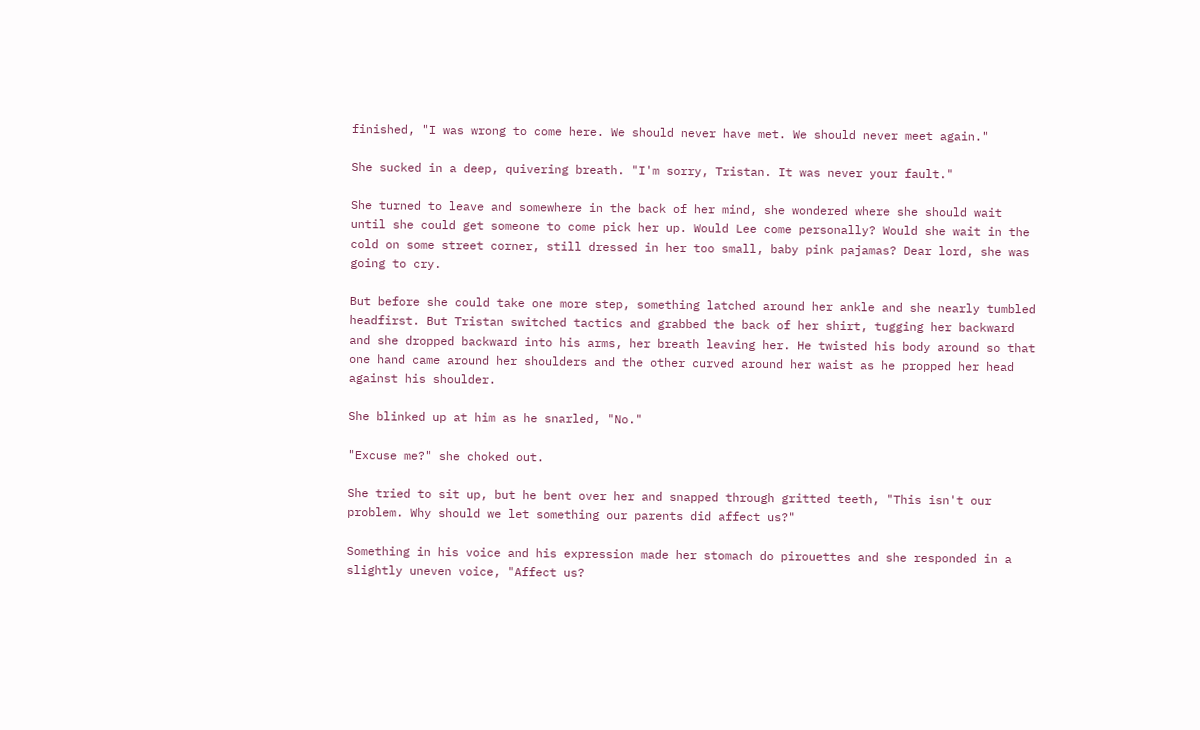finished, "I was wrong to come here. We should never have met. We should never meet again."

She sucked in a deep, quivering breath. "I'm sorry, Tristan. It was never your fault."

She turned to leave and somewhere in the back of her mind, she wondered where she should wait until she could get someone to come pick her up. Would Lee come personally? Would she wait in the cold on some street corner, still dressed in her too small, baby pink pajamas? Dear lord, she was going to cry.

But before she could take one more step, something latched around her ankle and she nearly tumbled headfirst. But Tristan switched tactics and grabbed the back of her shirt, tugging her backward and she dropped backward into his arms, her breath leaving her. He twisted his body around so that one hand came around her shoulders and the other curved around her waist as he propped her head against his shoulder.

She blinked up at him as he snarled, "No."

"Excuse me?" she choked out.

She tried to sit up, but he bent over her and snapped through gritted teeth, "This isn't our problem. Why should we let something our parents did affect us?"

Something in his voice and his expression made her stomach do pirouettes and she responded in a slightly uneven voice, "Affect us?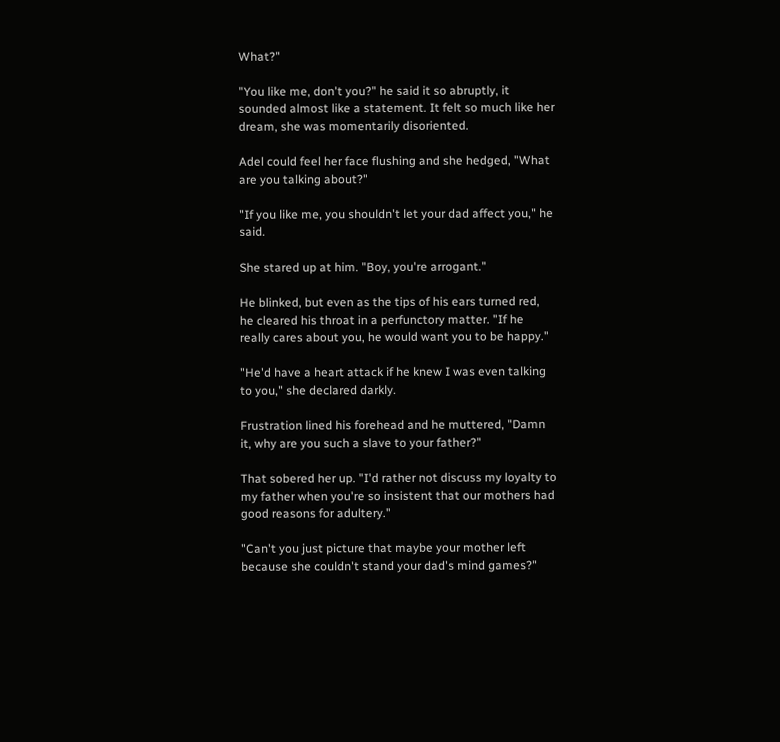What?"

"You like me, don't you?" he said it so abruptly, it sounded almost like a statement. It felt so much like her dream, she was momentarily disoriented.

Adel could feel her face flushing and she hedged, "What are you talking about?"

"If you like me, you shouldn't let your dad affect you," he said.

She stared up at him. "Boy, you're arrogant."

He blinked, but even as the tips of his ears turned red, he cleared his throat in a perfunctory matter. "If he really cares about you, he would want you to be happy."

"He'd have a heart attack if he knew I was even talking to you," she declared darkly.

Frustration lined his forehead and he muttered, "Damn it, why are you such a slave to your father?"

That sobered her up. "I'd rather not discuss my loyalty to my father when you're so insistent that our mothers had good reasons for adultery."

"Can't you just picture that maybe your mother left because she couldn't stand your dad's mind games?"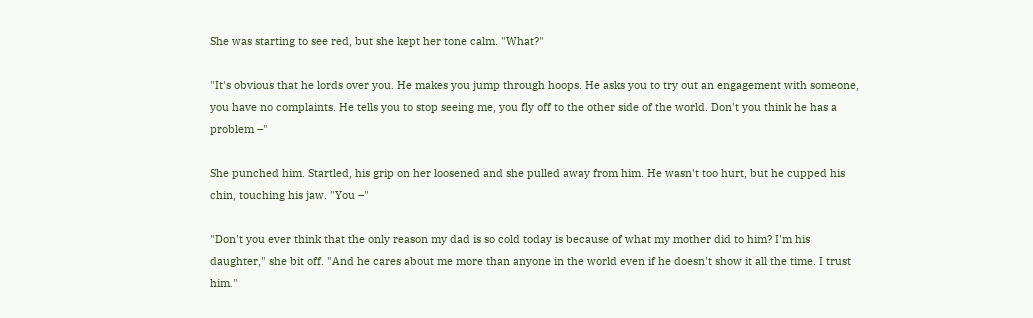She was starting to see red, but she kept her tone calm. "What?"

"It's obvious that he lords over you. He makes you jump through hoops. He asks you to try out an engagement with someone, you have no complaints. He tells you to stop seeing me, you fly off to the other side of the world. Don't you think he has a problem –"

She punched him. Startled, his grip on her loosened and she pulled away from him. He wasn't too hurt, but he cupped his chin, touching his jaw. "You –"

"Don't you ever think that the only reason my dad is so cold today is because of what my mother did to him? I'm his daughter," she bit off. "And he cares about me more than anyone in the world even if he doesn't show it all the time. I trust him."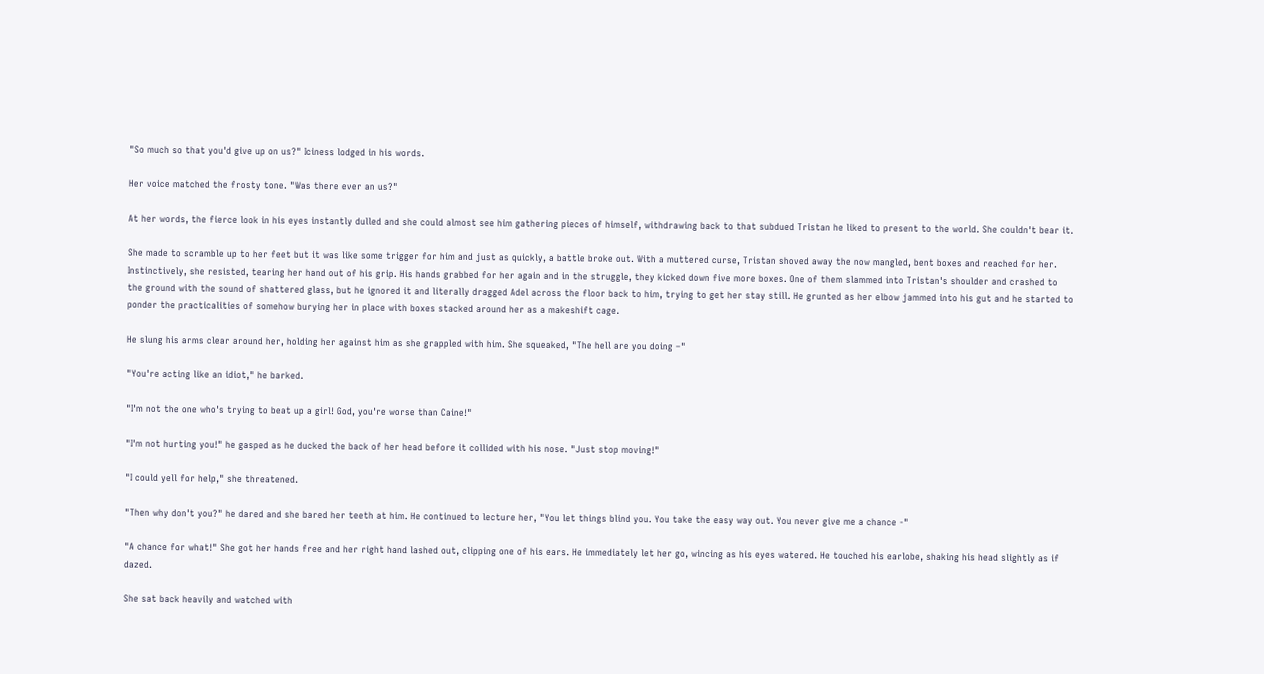"So much so that you'd give up on us?" Iciness lodged in his words.

Her voice matched the frosty tone. "Was there ever an us?"

At her words, the fierce look in his eyes instantly dulled and she could almost see him gathering pieces of himself, withdrawing back to that subdued Tristan he liked to present to the world. She couldn't bear it.

She made to scramble up to her feet but it was like some trigger for him and just as quickly, a battle broke out. With a muttered curse, Tristan shoved away the now mangled, bent boxes and reached for her. Instinctively, she resisted, tearing her hand out of his grip. His hands grabbed for her again and in the struggle, they kicked down five more boxes. One of them slammed into Tristan's shoulder and crashed to the ground with the sound of shattered glass, but he ignored it and literally dragged Adel across the floor back to him, trying to get her stay still. He grunted as her elbow jammed into his gut and he started to ponder the practicalities of somehow burying her in place with boxes stacked around her as a makeshift cage.

He slung his arms clear around her, holding her against him as she grappled with him. She squeaked, "The hell are you doing –"

"You're acting like an idiot," he barked.

"I'm not the one who's trying to beat up a girl! God, you're worse than Caine!"

"I'm not hurting you!" he gasped as he ducked the back of her head before it collided with his nose. "Just stop moving!"

"I could yell for help," she threatened.

"Then why don't you?" he dared and she bared her teeth at him. He continued to lecture her, "You let things blind you. You take the easy way out. You never give me a chance -"

"A chance for what!" She got her hands free and her right hand lashed out, clipping one of his ears. He immediately let her go, wincing as his eyes watered. He touched his earlobe, shaking his head slightly as if dazed.

She sat back heavily and watched with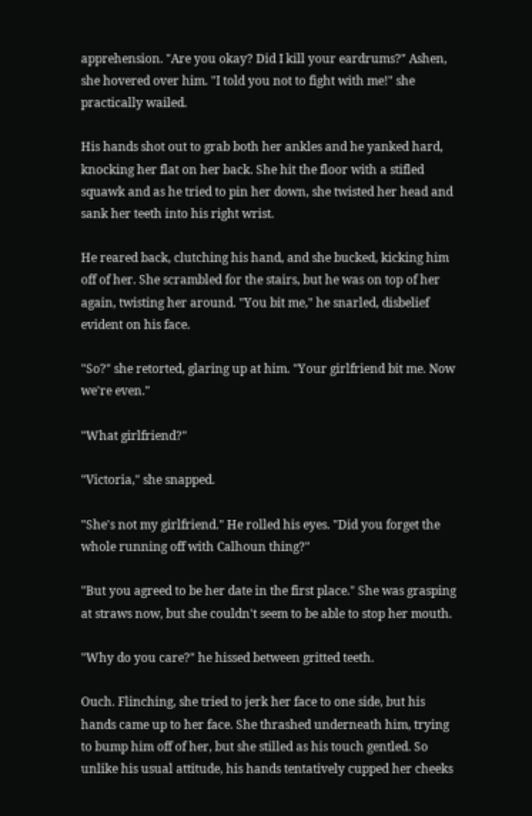apprehension. "Are you okay? Did I kill your eardrums?" Ashen, she hovered over him. "I told you not to fight with me!" she practically wailed.

His hands shot out to grab both her ankles and he yanked hard, knocking her flat on her back. She hit the floor with a stifled squawk and as he tried to pin her down, she twisted her head and sank her teeth into his right wrist.

He reared back, clutching his hand, and she bucked, kicking him off of her. She scrambled for the stairs, but he was on top of her again, twisting her around. "You bit me," he snarled, disbelief evident on his face.

"So?" she retorted, glaring up at him. "Your girlfriend bit me. Now we're even."

"What girlfriend?"

"Victoria," she snapped.

"She's not my girlfriend." He rolled his eyes. "Did you forget the whole running off with Calhoun thing?"

"But you agreed to be her date in the first place." She was grasping at straws now, but she couldn't seem to be able to stop her mouth.

"Why do you care?" he hissed between gritted teeth.

Ouch. Flinching, she tried to jerk her face to one side, but his hands came up to her face. She thrashed underneath him, trying to bump him off of her, but she stilled as his touch gentled. So unlike his usual attitude, his hands tentatively cupped her cheeks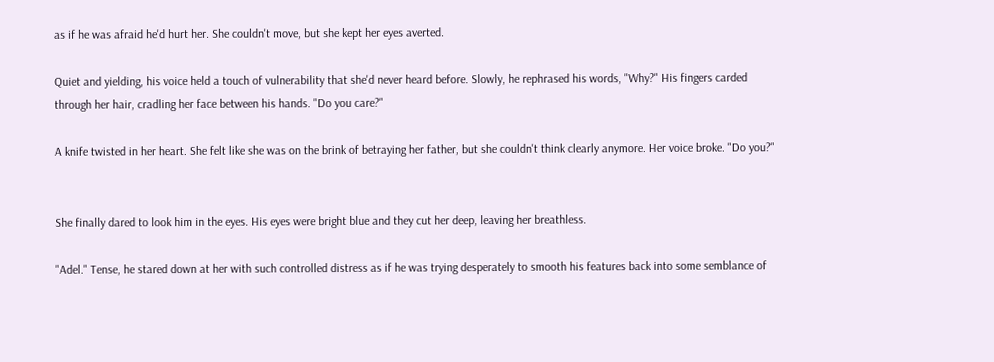as if he was afraid he'd hurt her. She couldn't move, but she kept her eyes averted.

Quiet and yielding, his voice held a touch of vulnerability that she'd never heard before. Slowly, he rephrased his words, "Why?" His fingers carded through her hair, cradling her face between his hands. "Do you care?"

A knife twisted in her heart. She felt like she was on the brink of betraying her father, but she couldn't think clearly anymore. Her voice broke. "Do you?"


She finally dared to look him in the eyes. His eyes were bright blue and they cut her deep, leaving her breathless.

"Adel." Tense, he stared down at her with such controlled distress as if he was trying desperately to smooth his features back into some semblance of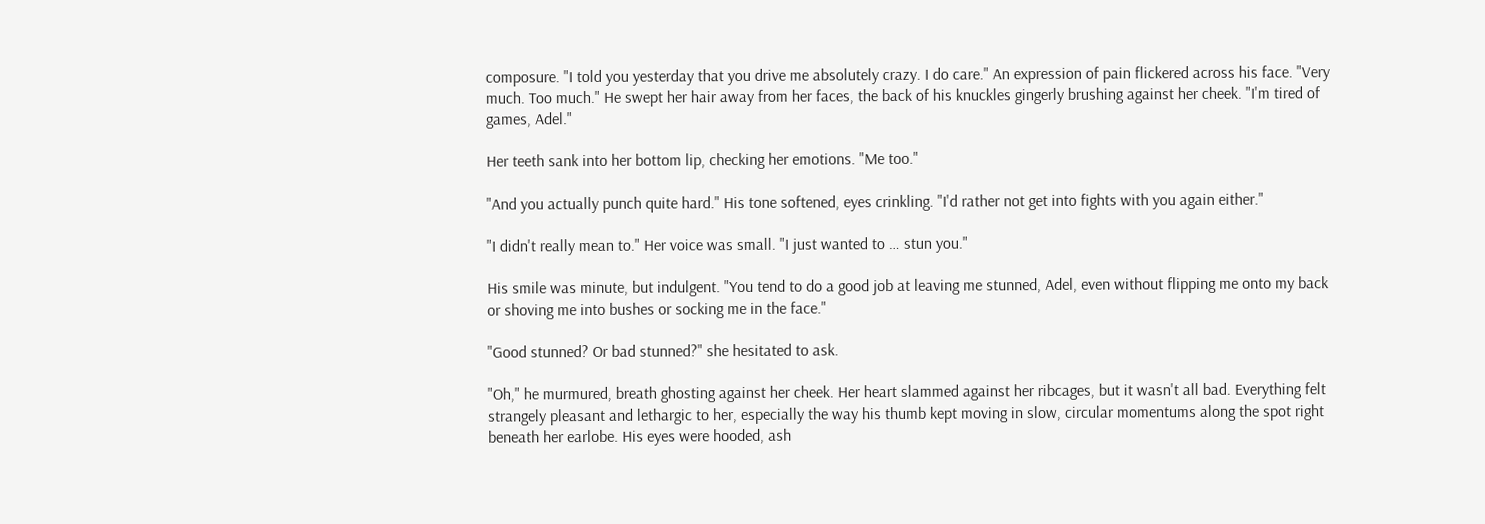composure. "I told you yesterday that you drive me absolutely crazy. I do care." An expression of pain flickered across his face. "Very much. Too much." He swept her hair away from her faces, the back of his knuckles gingerly brushing against her cheek. "I'm tired of games, Adel."

Her teeth sank into her bottom lip, checking her emotions. "Me too."

"And you actually punch quite hard." His tone softened, eyes crinkling. "I'd rather not get into fights with you again either."

"I didn't really mean to." Her voice was small. "I just wanted to … stun you."

His smile was minute, but indulgent. "You tend to do a good job at leaving me stunned, Adel, even without flipping me onto my back or shoving me into bushes or socking me in the face."

"Good stunned? Or bad stunned?" she hesitated to ask.

"Oh," he murmured, breath ghosting against her cheek. Her heart slammed against her ribcages, but it wasn't all bad. Everything felt strangely pleasant and lethargic to her, especially the way his thumb kept moving in slow, circular momentums along the spot right beneath her earlobe. His eyes were hooded, ash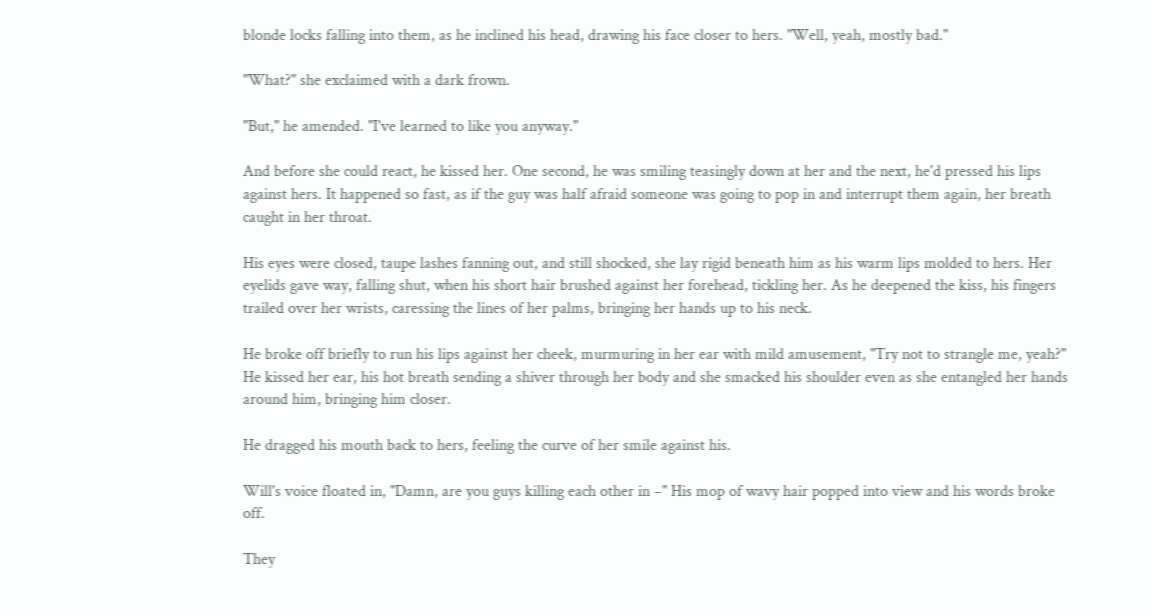blonde locks falling into them, as he inclined his head, drawing his face closer to hers. "Well, yeah, mostly bad."

"What?" she exclaimed with a dark frown.

"But," he amended. "I've learned to like you anyway."

And before she could react, he kissed her. One second, he was smiling teasingly down at her and the next, he'd pressed his lips against hers. It happened so fast, as if the guy was half afraid someone was going to pop in and interrupt them again, her breath caught in her throat.

His eyes were closed, taupe lashes fanning out, and still shocked, she lay rigid beneath him as his warm lips molded to hers. Her eyelids gave way, falling shut, when his short hair brushed against her forehead, tickling her. As he deepened the kiss, his fingers trailed over her wrists, caressing the lines of her palms, bringing her hands up to his neck.

He broke off briefly to run his lips against her cheek, murmuring in her ear with mild amusement, "Try not to strangle me, yeah?" He kissed her ear, his hot breath sending a shiver through her body and she smacked his shoulder even as she entangled her hands around him, bringing him closer.

He dragged his mouth back to hers, feeling the curve of her smile against his.

Will's voice floated in, "Damn, are you guys killing each other in –" His mop of wavy hair popped into view and his words broke off.

They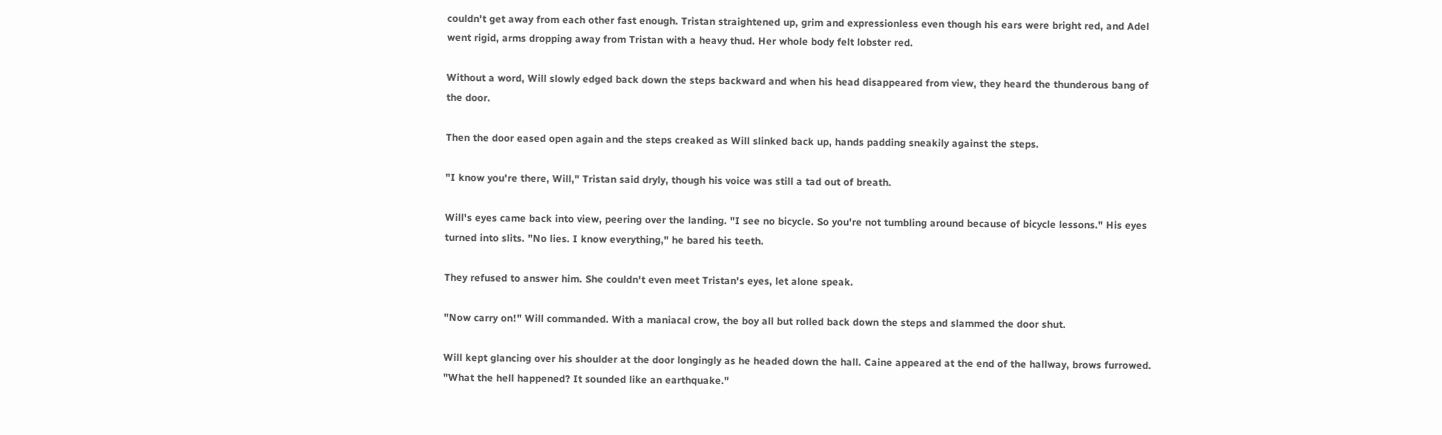couldn't get away from each other fast enough. Tristan straightened up, grim and expressionless even though his ears were bright red, and Adel went rigid, arms dropping away from Tristan with a heavy thud. Her whole body felt lobster red.

Without a word, Will slowly edged back down the steps backward and when his head disappeared from view, they heard the thunderous bang of the door.

Then the door eased open again and the steps creaked as Will slinked back up, hands padding sneakily against the steps.

"I know you're there, Will," Tristan said dryly, though his voice was still a tad out of breath.

Will's eyes came back into view, peering over the landing. "I see no bicycle. So you're not tumbling around because of bicycle lessons." His eyes turned into slits. "No lies. I know everything," he bared his teeth.

They refused to answer him. She couldn't even meet Tristan's eyes, let alone speak.

"Now carry on!" Will commanded. With a maniacal crow, the boy all but rolled back down the steps and slammed the door shut.

Will kept glancing over his shoulder at the door longingly as he headed down the hall. Caine appeared at the end of the hallway, brows furrowed. "What the hell happened? It sounded like an earthquake."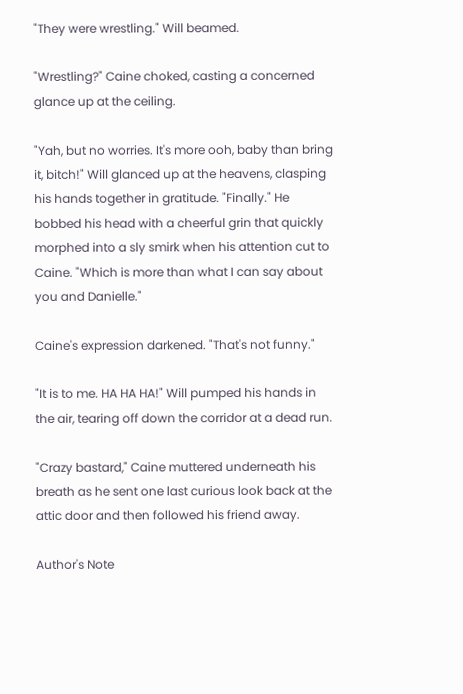"They were wrestling." Will beamed.

"Wrestling?" Caine choked, casting a concerned glance up at the ceiling.

"Yah, but no worries. It's more ooh, baby than bring it, bitch!" Will glanced up at the heavens, clasping his hands together in gratitude. "Finally." He bobbed his head with a cheerful grin that quickly morphed into a sly smirk when his attention cut to Caine. "Which is more than what I can say about you and Danielle."

Caine's expression darkened. "That's not funny."

"It is to me. HA HA HA!" Will pumped his hands in the air, tearing off down the corridor at a dead run.

"Crazy bastard," Caine muttered underneath his breath as he sent one last curious look back at the attic door and then followed his friend away.

Author's Note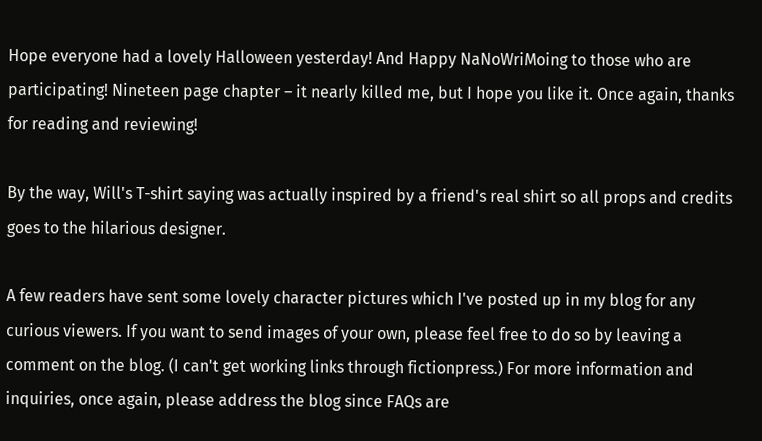Hope everyone had a lovely Halloween yesterday! And Happy NaNoWriMoing to those who are participating! Nineteen page chapter – it nearly killed me, but I hope you like it. Once again, thanks for reading and reviewing!

By the way, Will's T-shirt saying was actually inspired by a friend's real shirt so all props and credits goes to the hilarious designer.

A few readers have sent some lovely character pictures which I've posted up in my blog for any curious viewers. If you want to send images of your own, please feel free to do so by leaving a comment on the blog. (I can't get working links through fictionpress.) For more information and inquiries, once again, please address the blog since FAQs are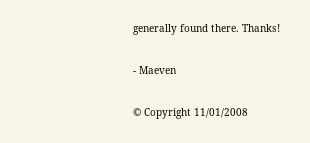generally found there. Thanks!

- Maeven

© Copyright 11/01/2008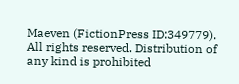Maeven (FictionPress ID:349779). All rights reserved. Distribution of any kind is prohibited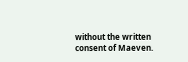without the written consent of Maeven.